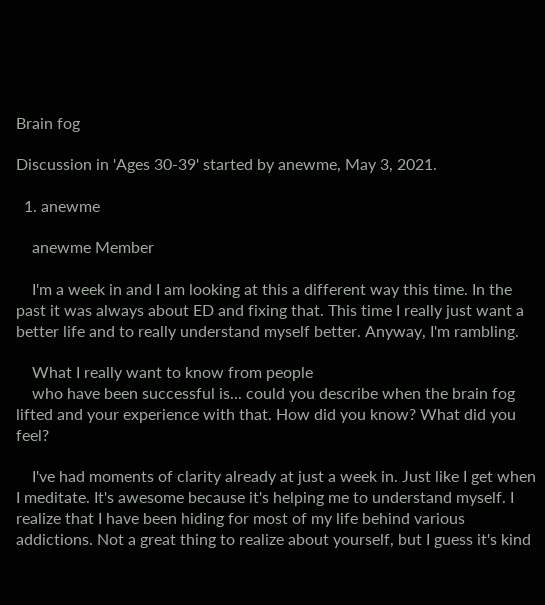Brain fog

Discussion in 'Ages 30-39' started by anewme, May 3, 2021.

  1. anewme

    anewme Member

    I'm a week in and I am looking at this a different way this time. In the past it was always about ED and fixing that. This time I really just want a better life and to really understand myself better. Anyway, I'm rambling.

    What I really want to know from people
    who have been successful is... could you describe when the brain fog lifted and your experience with that. How did you know? What did you feel?

    I've had moments of clarity already at just a week in. Just like I get when I meditate. It's awesome because it's helping me to understand myself. I realize that I have been hiding for most of my life behind various addictions. Not a great thing to realize about yourself, but I guess it's kind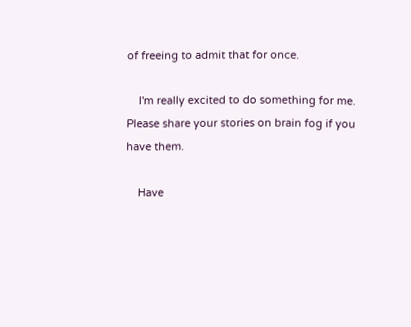of freeing to admit that for once.

    I'm really excited to do something for me. Please share your stories on brain fog if you have them.

    Have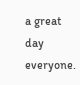a great day everyone.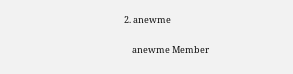2. anewme

    anewme Member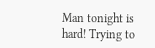Man tonight is hard! Trying to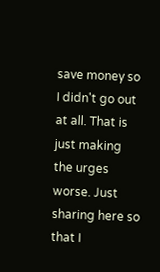save money so I didn't go out at all. That is just making the urges worse. Just sharing here so that I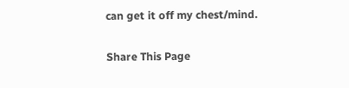can get it off my chest/mind.

Share This Page